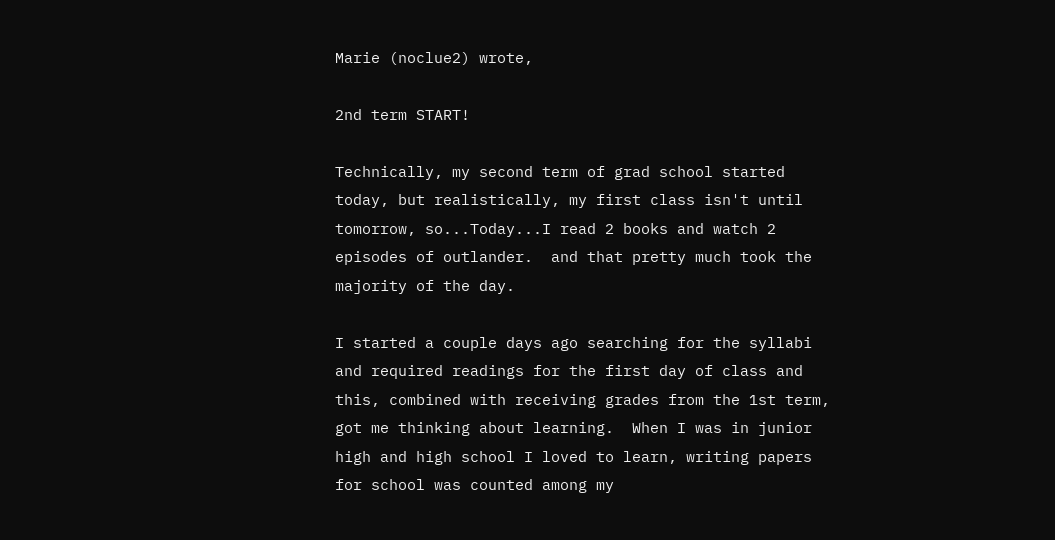Marie (noclue2) wrote,

2nd term START!

Technically, my second term of grad school started today, but realistically, my first class isn't until tomorrow, so...Today...I read 2 books and watch 2 episodes of outlander.  and that pretty much took the majority of the day.

I started a couple days ago searching for the syllabi and required readings for the first day of class and this, combined with receiving grades from the 1st term, got me thinking about learning.  When I was in junior high and high school I loved to learn, writing papers for school was counted among my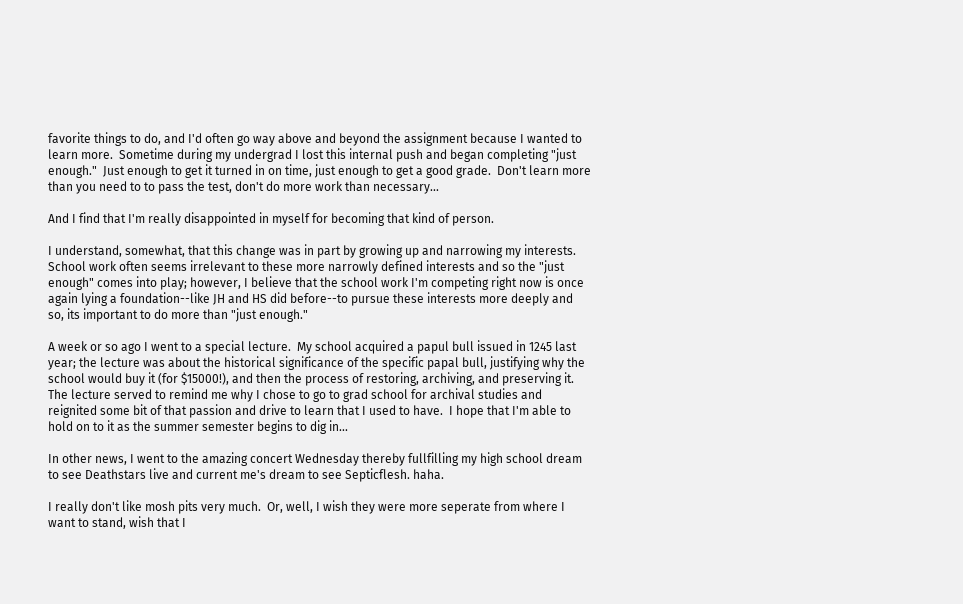favorite things to do, and I'd often go way above and beyond the assignment because I wanted to learn more.  Sometime during my undergrad I lost this internal push and began completing "just enough."  Just enough to get it turned in on time, just enough to get a good grade.  Don't learn more than you need to to pass the test, don't do more work than necessary...

And I find that I'm really disappointed in myself for becoming that kind of person.

I understand, somewhat, that this change was in part by growing up and narrowing my interests.  School work often seems irrelevant to these more narrowly defined interests and so the "just enough" comes into play; however, I believe that the school work I'm competing right now is once again lying a foundation--like JH and HS did before--to pursue these interests more deeply and so, its important to do more than "just enough."

A week or so ago I went to a special lecture.  My school acquired a papul bull issued in 1245 last year; the lecture was about the historical significance of the specific papal bull, justifying why the school would buy it (for $15000!), and then the process of restoring, archiving, and preserving it.  The lecture served to remind me why I chose to go to grad school for archival studies and reignited some bit of that passion and drive to learn that I used to have.  I hope that I'm able to hold on to it as the summer semester begins to dig in...

In other news, I went to the amazing concert Wednesday thereby fullfilling my high school dream to see Deathstars live and current me's dream to see Septicflesh. haha.

I really don't like mosh pits very much.  Or, well, I wish they were more seperate from where I want to stand, wish that I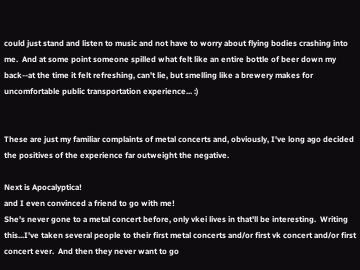could just stand and listen to music and not have to worry about flying bodies crashing into me.  And at some point someone spilled what felt like an entire bottle of beer down my back--at the time it felt refreshing, can't lie, but smelling like a brewery makes for uncomfortable public transportation experience... :)


These are just my familiar complaints of metal concerts and, obviously, I've long ago decided the positives of the experience far outweight the negative.

Next is Apocalyptica!
and I even convinced a friend to go with me!
She's never gone to a metal concert before, only vkei lives in that'll be interesting.  Writing this...I've taken several people to their first metal concerts and/or first vk concert and/or first concert ever.  And then they never want to go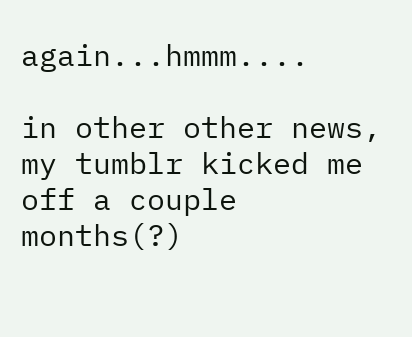again...hmmm....

in other other news, my tumblr kicked me off a couple months(?)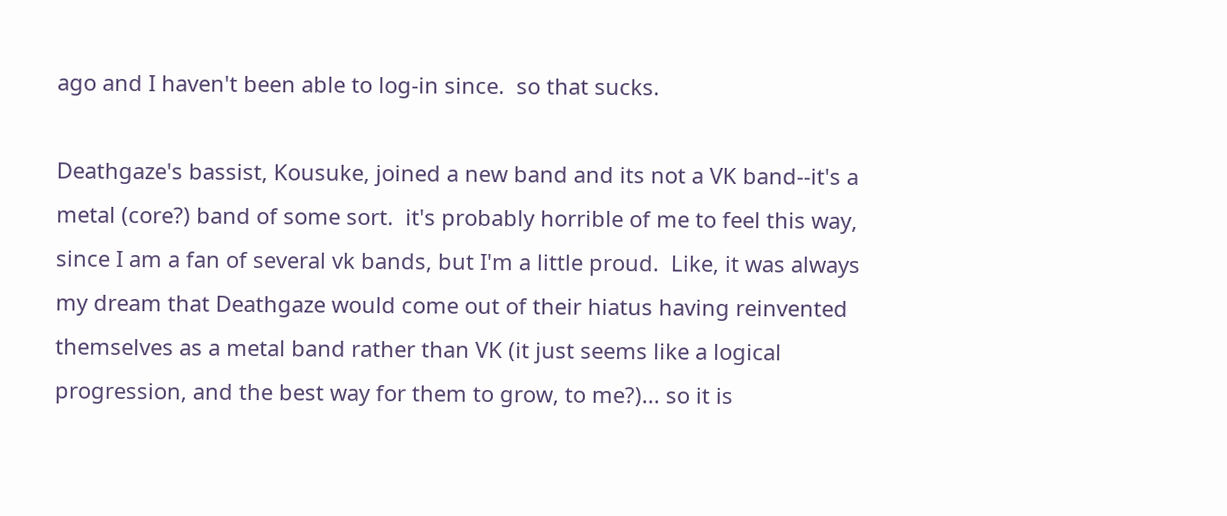ago and I haven't been able to log-in since.  so that sucks.

Deathgaze's bassist, Kousuke, joined a new band and its not a VK band--it's a metal (core?) band of some sort.  it's probably horrible of me to feel this way, since I am a fan of several vk bands, but I'm a little proud.  Like, it was always my dream that Deathgaze would come out of their hiatus having reinvented themselves as a metal band rather than VK (it just seems like a logical progression, and the best way for them to grow, to me?)... so it is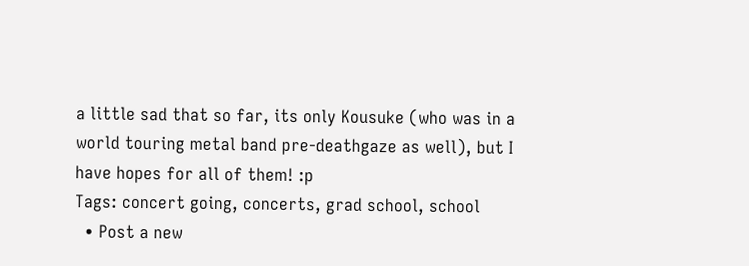a little sad that so far, its only Kousuke (who was in a world touring metal band pre-deathgaze as well), but I have hopes for all of them! :p
Tags: concert going, concerts, grad school, school
  • Post a new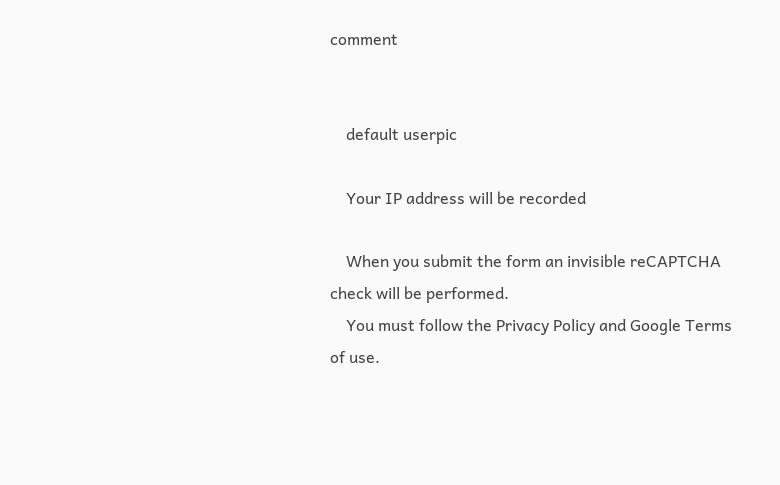comment


    default userpic

    Your IP address will be recorded

    When you submit the form an invisible reCAPTCHA check will be performed.
    You must follow the Privacy Policy and Google Terms of use.